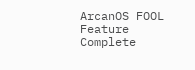ArcanOS FOOL Feature Complete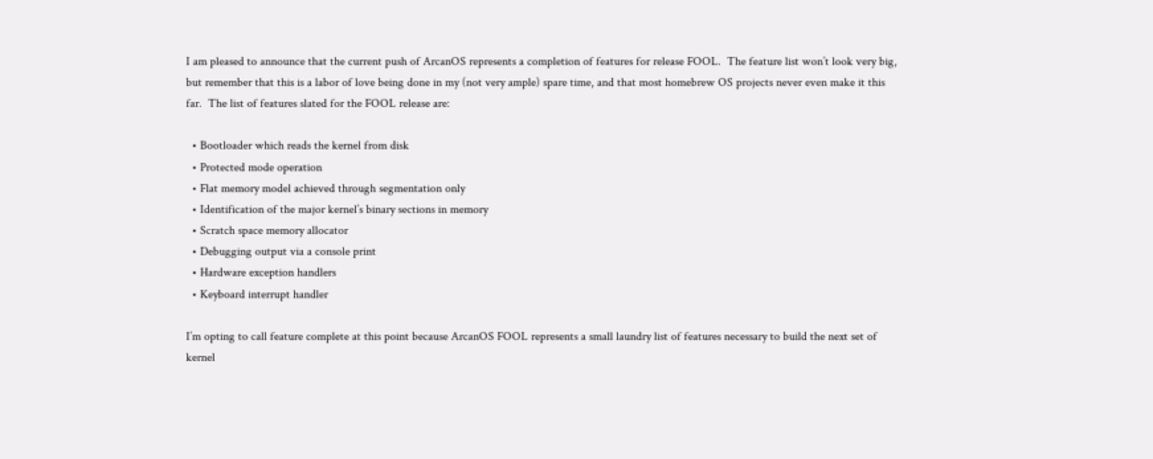I am pleased to announce that the current push of ArcanOS represents a completion of features for release FOOL.  The feature list won’t look very big, but remember that this is a labor of love being done in my (not very ample) spare time, and that most homebrew OS projects never even make it this far.  The list of features slated for the FOOL release are:

  • Bootloader which reads the kernel from disk
  • Protected mode operation
  • Flat memory model achieved through segmentation only
  • Identification of the major kernel’s binary sections in memory
  • Scratch space memory allocator
  • Debugging output via a console print
  • Hardware exception handlers
  • Keyboard interrupt handler

I’m opting to call feature complete at this point because ArcanOS FOOL represents a small laundry list of features necessary to build the next set of kernel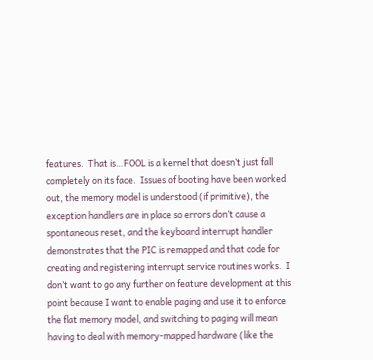features.  That is…FOOL is a kernel that doesn’t just fall completely on its face.  Issues of booting have been worked out, the memory model is understood (if primitive), the exception handlers are in place so errors don’t cause a spontaneous reset, and the keyboard interrupt handler demonstrates that the PIC is remapped and that code for creating and registering interrupt service routines works.  I don’t want to go any further on feature development at this point because I want to enable paging and use it to enforce the flat memory model, and switching to paging will mean having to deal with memory-mapped hardware (like the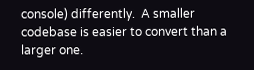console) differently.  A smaller codebase is easier to convert than a larger one.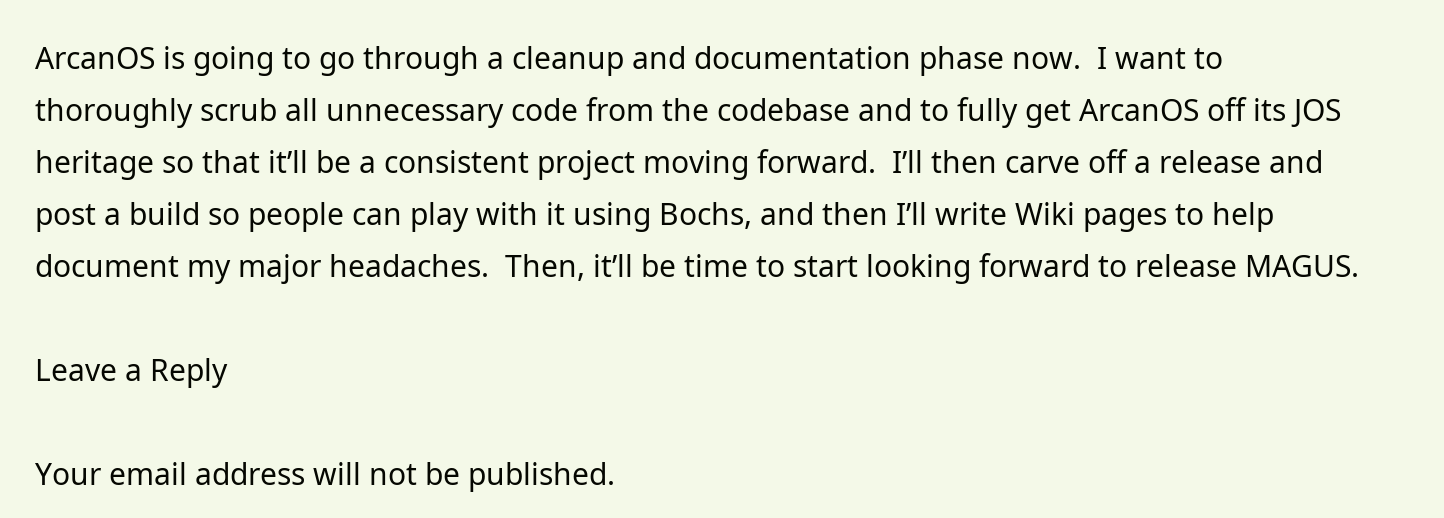ArcanOS is going to go through a cleanup and documentation phase now.  I want to thoroughly scrub all unnecessary code from the codebase and to fully get ArcanOS off its JOS heritage so that it’ll be a consistent project moving forward.  I’ll then carve off a release and post a build so people can play with it using Bochs, and then I’ll write Wiki pages to help document my major headaches.  Then, it’ll be time to start looking forward to release MAGUS.

Leave a Reply

Your email address will not be published.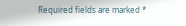Required fields are marked *